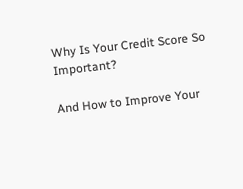Why Is Your Credit Score So Important?

And How to Improve Your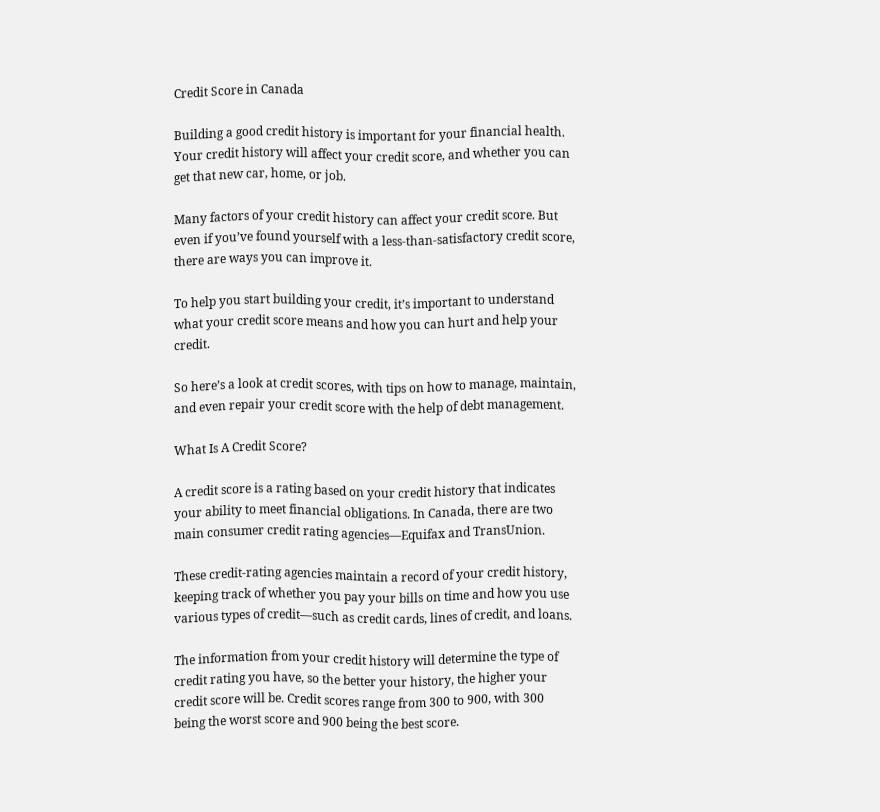Credit Score in Canada

Building a good credit history is important for your financial health. Your credit history will affect your credit score, and whether you can get that new car, home, or job.

Many factors of your credit history can affect your credit score. But even if you’ve found yourself with a less-than-satisfactory credit score, there are ways you can improve it.

To help you start building your credit, it’s important to understand what your credit score means and how you can hurt and help your credit.

So here’s a look at credit scores, with tips on how to manage, maintain, and even repair your credit score with the help of debt management.

What Is A Credit Score?

A credit score is a rating based on your credit history that indicates your ability to meet financial obligations. In Canada, there are two main consumer credit rating agencies—Equifax and TransUnion.

These credit-rating agencies maintain a record of your credit history, keeping track of whether you pay your bills on time and how you use various types of credit—such as credit cards, lines of credit, and loans.

The information from your credit history will determine the type of credit rating you have, so the better your history, the higher your credit score will be. Credit scores range from 300 to 900, with 300 being the worst score and 900 being the best score.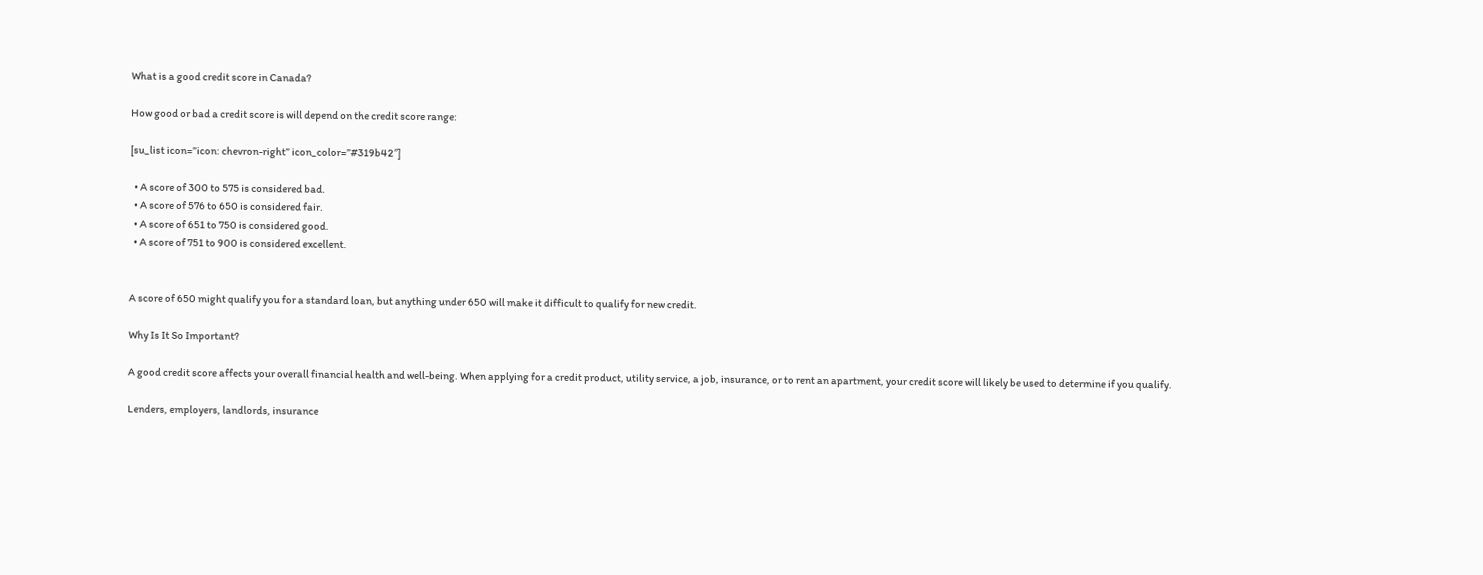What is a good credit score in Canada?

How good or bad a credit score is will depend on the credit score range:

[su_list icon=”icon: chevron-right” icon_color=”#319b42″]

  • A score of 300 to 575 is considered bad.
  • A score of 576 to 650 is considered fair.
  • A score of 651 to 750 is considered good.
  • A score of 751 to 900 is considered excellent.


A score of 650 might qualify you for a standard loan, but anything under 650 will make it difficult to qualify for new credit.

Why Is It So Important?

A good credit score affects your overall financial health and well-being. When applying for a credit product, utility service, a job, insurance, or to rent an apartment, your credit score will likely be used to determine if you qualify.

Lenders, employers, landlords, insurance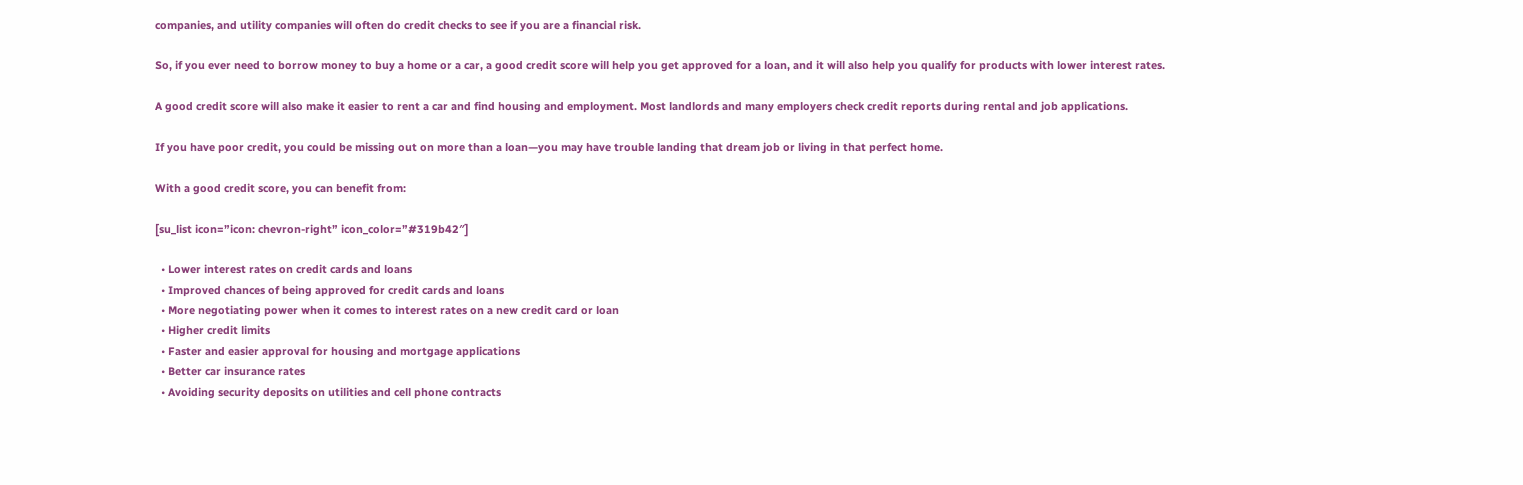companies, and utility companies will often do credit checks to see if you are a financial risk.

So, if you ever need to borrow money to buy a home or a car, a good credit score will help you get approved for a loan, and it will also help you qualify for products with lower interest rates.

A good credit score will also make it easier to rent a car and find housing and employment. Most landlords and many employers check credit reports during rental and job applications.

If you have poor credit, you could be missing out on more than a loan—you may have trouble landing that dream job or living in that perfect home.

With a good credit score, you can benefit from:

[su_list icon=”icon: chevron-right” icon_color=”#319b42″]

  • Lower interest rates on credit cards and loans
  • Improved chances of being approved for credit cards and loans
  • More negotiating power when it comes to interest rates on a new credit card or loan
  • Higher credit limits
  • Faster and easier approval for housing and mortgage applications
  • Better car insurance rates
  • Avoiding security deposits on utilities and cell phone contracts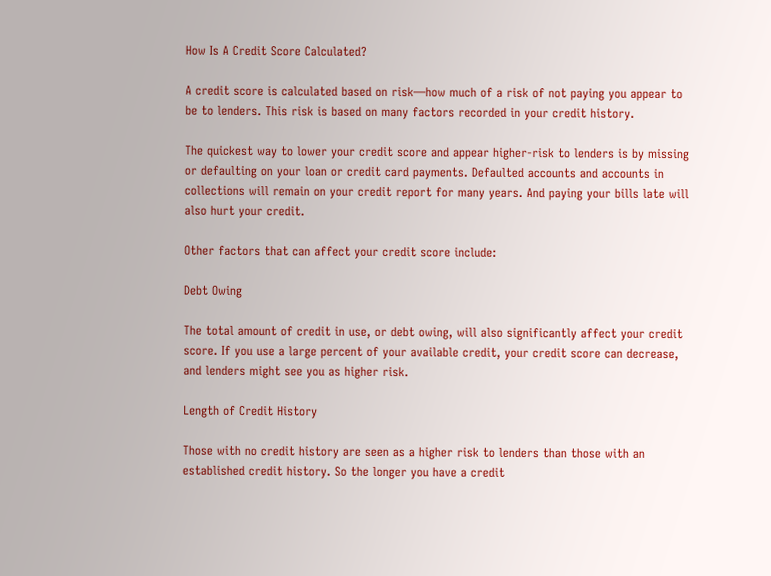How Is A Credit Score Calculated?

A credit score is calculated based on risk—how much of a risk of not paying you appear to be to lenders. This risk is based on many factors recorded in your credit history.

The quickest way to lower your credit score and appear higher-risk to lenders is by missing or defaulting on your loan or credit card payments. Defaulted accounts and accounts in collections will remain on your credit report for many years. And paying your bills late will also hurt your credit.

Other factors that can affect your credit score include:

Debt Owing

The total amount of credit in use, or debt owing, will also significantly affect your credit score. If you use a large percent of your available credit, your credit score can decrease, and lenders might see you as higher risk.

Length of Credit History

Those with no credit history are seen as a higher risk to lenders than those with an established credit history. So the longer you have a credit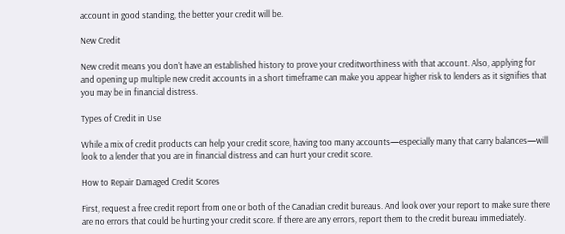account in good standing, the better your credit will be.

New Credit

New credit means you don’t have an established history to prove your creditworthiness with that account. Also, applying for and opening up multiple new credit accounts in a short timeframe can make you appear higher risk to lenders as it signifies that you may be in financial distress.

Types of Credit in Use

While a mix of credit products can help your credit score, having too many accounts—especially many that carry balances—will look to a lender that you are in financial distress and can hurt your credit score.

How to Repair Damaged Credit Scores

First, request a free credit report from one or both of the Canadian credit bureaus. And look over your report to make sure there are no errors that could be hurting your credit score. If there are any errors, report them to the credit bureau immediately.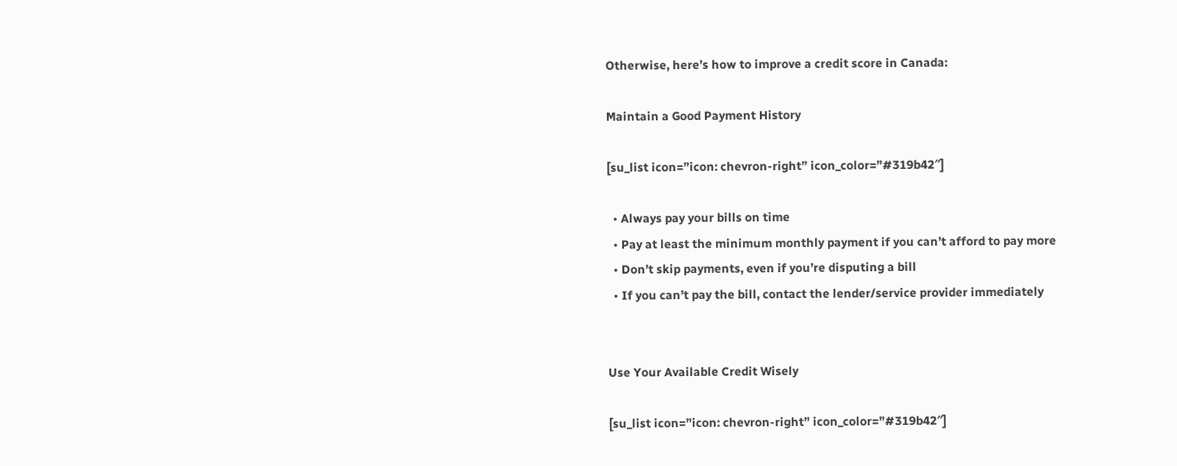Otherwise, here’s how to improve a credit score in Canada:

Maintain a Good Payment History

[su_list icon=”icon: chevron-right” icon_color=”#319b42″]

  • Always pay your bills on time
  • Pay at least the minimum monthly payment if you can’t afford to pay more
  • Don’t skip payments, even if you’re disputing a bill
  • If you can’t pay the bill, contact the lender/service provider immediately


Use Your Available Credit Wisely

[su_list icon=”icon: chevron-right” icon_color=”#319b42″]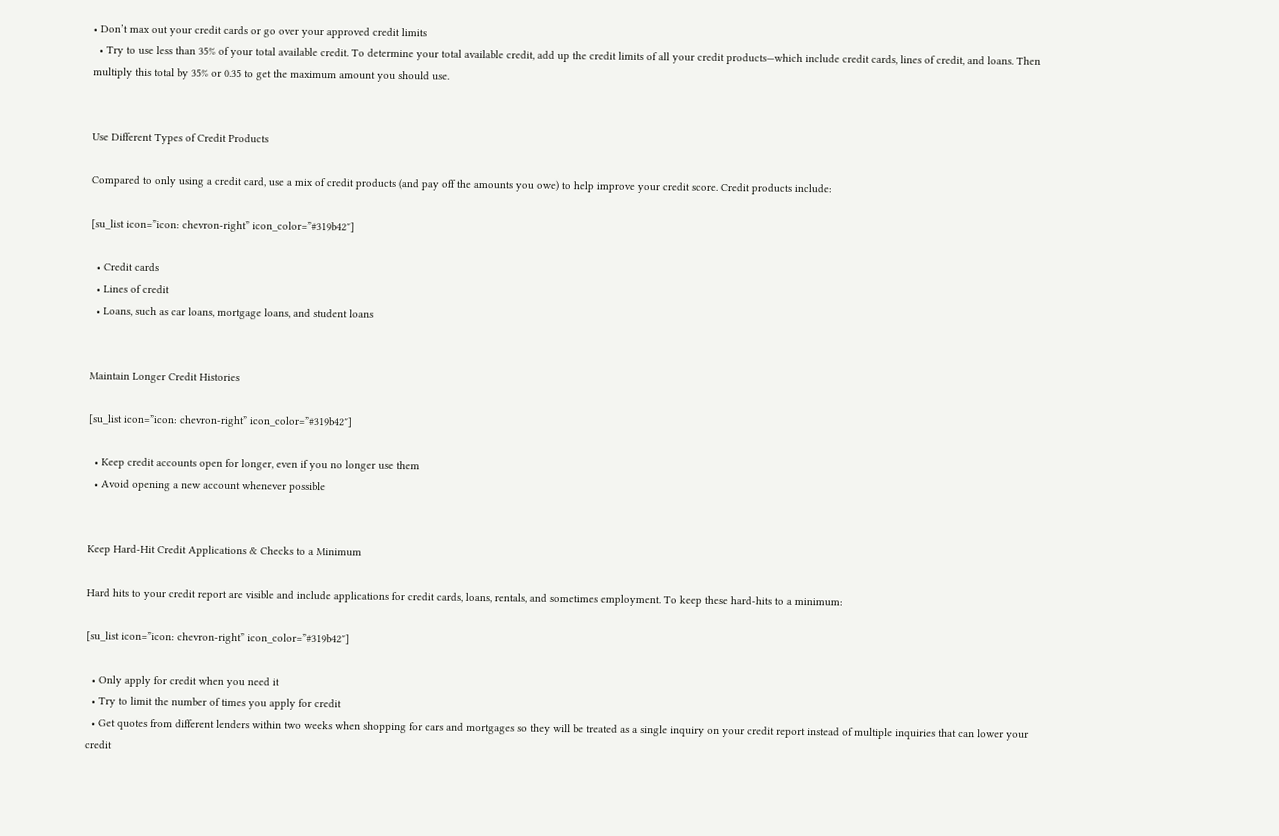• Don’t max out your credit cards or go over your approved credit limits
  • Try to use less than 35% of your total available credit. To determine your total available credit, add up the credit limits of all your credit products—which include credit cards, lines of credit, and loans. Then multiply this total by 35% or 0.35 to get the maximum amount you should use.


Use Different Types of Credit Products

Compared to only using a credit card, use a mix of credit products (and pay off the amounts you owe) to help improve your credit score. Credit products include:

[su_list icon=”icon: chevron-right” icon_color=”#319b42″]

  • Credit cards
  • Lines of credit
  • Loans, such as car loans, mortgage loans, and student loans


Maintain Longer Credit Histories

[su_list icon=”icon: chevron-right” icon_color=”#319b42″]

  • Keep credit accounts open for longer, even if you no longer use them
  • Avoid opening a new account whenever possible


Keep Hard-Hit Credit Applications & Checks to a Minimum

Hard hits to your credit report are visible and include applications for credit cards, loans, rentals, and sometimes employment. To keep these hard-hits to a minimum:

[su_list icon=”icon: chevron-right” icon_color=”#319b42″]

  • Only apply for credit when you need it
  • Try to limit the number of times you apply for credit
  • Get quotes from different lenders within two weeks when shopping for cars and mortgages so they will be treated as a single inquiry on your credit report instead of multiple inquiries that can lower your credit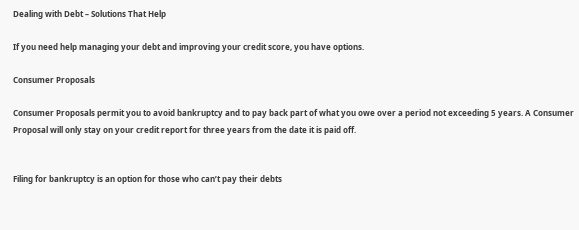Dealing with Debt – Solutions That Help

If you need help managing your debt and improving your credit score, you have options.

Consumer Proposals

Consumer Proposals permit you to avoid bankruptcy and to pay back part of what you owe over a period not exceeding 5 years. A Consumer Proposal will only stay on your credit report for three years from the date it is paid off.


Filing for bankruptcy is an option for those who can’t pay their debts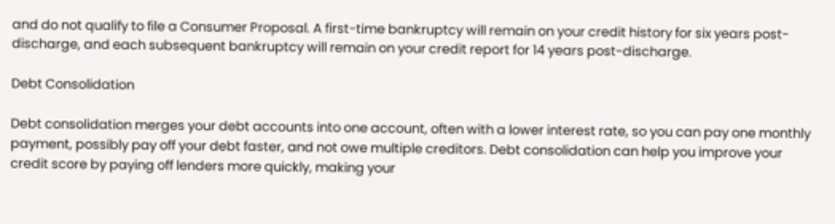and do not qualify to file a Consumer Proposal. A first-time bankruptcy will remain on your credit history for six years post-discharge, and each subsequent bankruptcy will remain on your credit report for 14 years post-discharge.

Debt Consolidation

Debt consolidation merges your debt accounts into one account, often with a lower interest rate, so you can pay one monthly payment, possibly pay off your debt faster, and not owe multiple creditors. Debt consolidation can help you improve your credit score by paying off lenders more quickly, making your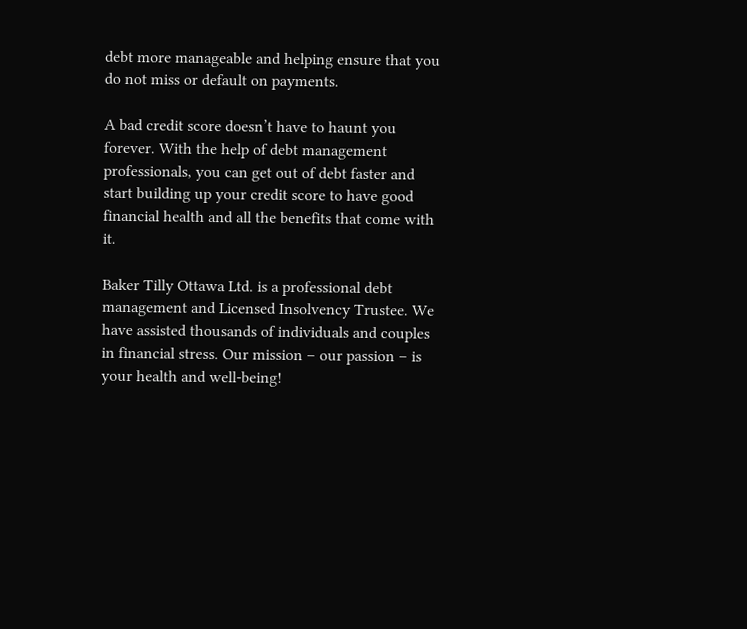debt more manageable and helping ensure that you do not miss or default on payments.

A bad credit score doesn’t have to haunt you forever. With the help of debt management professionals, you can get out of debt faster and start building up your credit score to have good financial health and all the benefits that come with it.

Baker Tilly Ottawa Ltd. is a professional debt management and Licensed Insolvency Trustee. We have assisted thousands of individuals and couples in financial stress. Our mission – our passion – is your health and well-being!